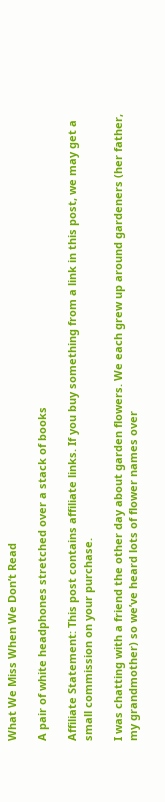What We Miss When We Don’t Read

A pair of white headphones stretched over a stack of books

Affiliate Statement: This post contains affiliate links. If you buy something from a link in this post, we may get a small commission on your purchase.

I was chatting with a friend the other day about garden flowers. We each grew up around gardeners (her father, my grandmother) so we’ve heard lots of flower names over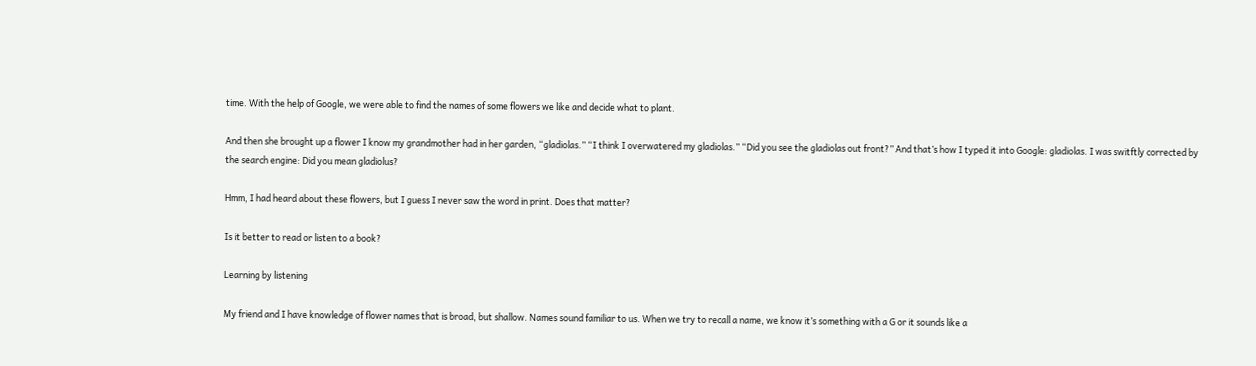time. With the help of Google, we were able to find the names of some flowers we like and decide what to plant.

And then she brought up a flower I know my grandmother had in her garden, “gladiolas.” “I think I overwatered my gladiolas.” “Did you see the gladiolas out front?” And that’s how I typed it into Google: gladiolas. I was switftly corrected by the search engine: Did you mean gladiolus?

Hmm, I had heard about these flowers, but I guess I never saw the word in print. Does that matter?

Is it better to read or listen to a book?

Learning by listening

My friend and I have knowledge of flower names that is broad, but shallow. Names sound familiar to us. When we try to recall a name, we know it’s something with a G or it sounds like a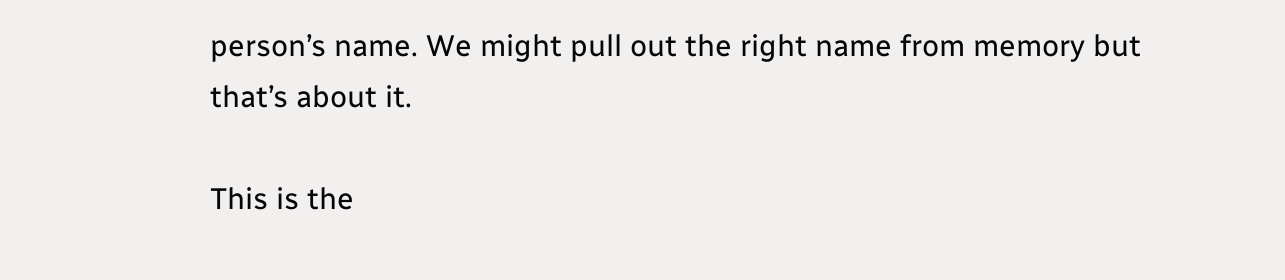person’s name. We might pull out the right name from memory but that’s about it.

This is the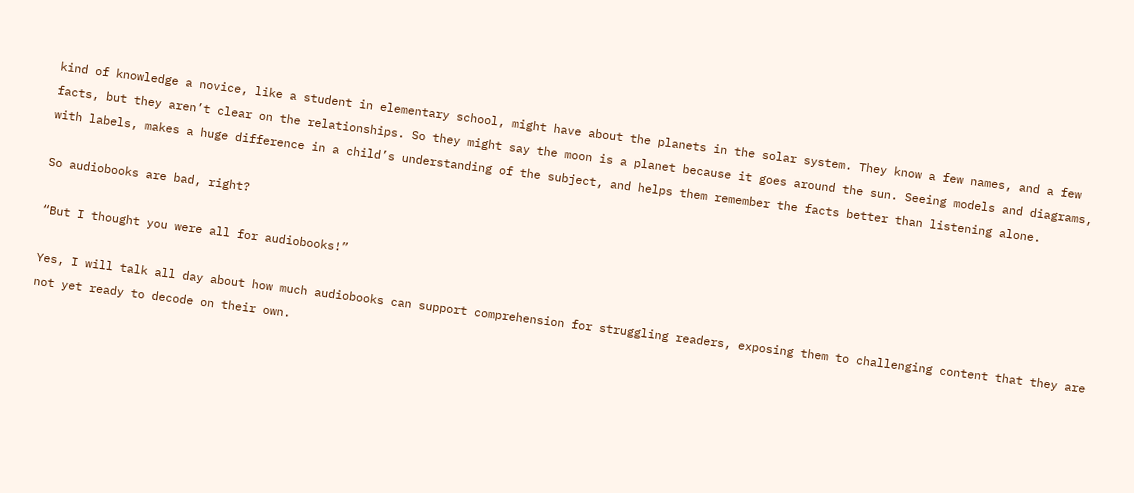kind of knowledge a novice, like a student in elementary school, might have about the planets in the solar system. They know a few names, and a few facts, but they aren’t clear on the relationships. So they might say the moon is a planet because it goes around the sun. Seeing models and diagrams, with labels, makes a huge difference in a child’s understanding of the subject, and helps them remember the facts better than listening alone.

So audiobooks are bad, right?

“But I thought you were all for audiobooks!”

Yes, I will talk all day about how much audiobooks can support comprehension for struggling readers, exposing them to challenging content that they are not yet ready to decode on their own.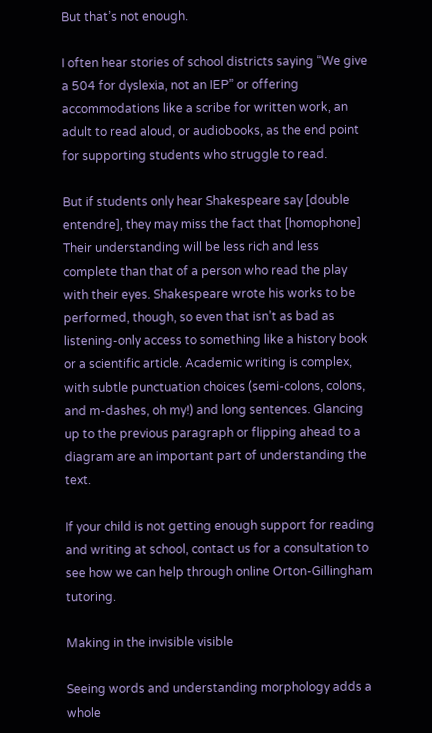But that’s not enough.

I often hear stories of school districts saying “We give a 504 for dyslexia, not an IEP” or offering accommodations like a scribe for written work, an adult to read aloud, or audiobooks, as the end point for supporting students who struggle to read.

But if students only hear Shakespeare say [double entendre], they may miss the fact that [homophone] Their understanding will be less rich and less complete than that of a person who read the play with their eyes. Shakespeare wrote his works to be performed, though, so even that isn’t as bad as listening-only access to something like a history book or a scientific article. Academic writing is complex, with subtle punctuation choices (semi-colons, colons, and m-dashes, oh my!) and long sentences. Glancing up to the previous paragraph or flipping ahead to a diagram are an important part of understanding the text.

If your child is not getting enough support for reading and writing at school, contact us for a consultation to see how we can help through online Orton-Gillingham tutoring.

Making in the invisible visible

Seeing words and understanding morphology adds a whole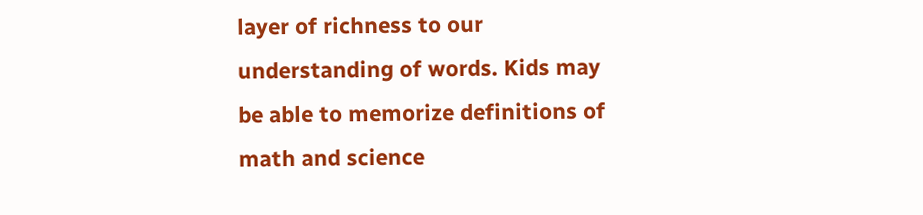layer of richness to our understanding of words. Kids may be able to memorize definitions of math and science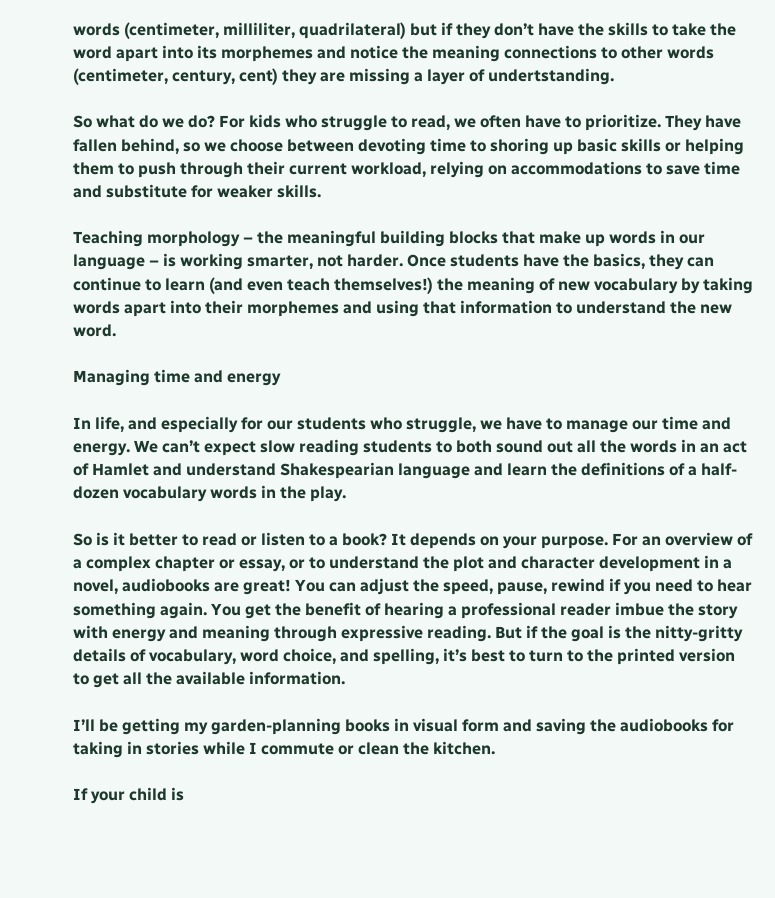words (centimeter, milliliter, quadrilateral) but if they don’t have the skills to take the word apart into its morphemes and notice the meaning connections to other words (centimeter, century, cent) they are missing a layer of undertstanding.

So what do we do? For kids who struggle to read, we often have to prioritize. They have fallen behind, so we choose between devoting time to shoring up basic skills or helping them to push through their current workload, relying on accommodations to save time and substitute for weaker skills.

Teaching morphology – the meaningful building blocks that make up words in our language – is working smarter, not harder. Once students have the basics, they can continue to learn (and even teach themselves!) the meaning of new vocabulary by taking words apart into their morphemes and using that information to understand the new word.

Managing time and energy

In life, and especially for our students who struggle, we have to manage our time and energy. We can’t expect slow reading students to both sound out all the words in an act of Hamlet and understand Shakespearian language and learn the definitions of a half-dozen vocabulary words in the play.

So is it better to read or listen to a book? It depends on your purpose. For an overview of a complex chapter or essay, or to understand the plot and character development in a novel, audiobooks are great! You can adjust the speed, pause, rewind if you need to hear something again. You get the benefit of hearing a professional reader imbue the story with energy and meaning through expressive reading. But if the goal is the nitty-gritty details of vocabulary, word choice, and spelling, it’s best to turn to the printed version to get all the available information.

I’ll be getting my garden-planning books in visual form and saving the audiobooks for taking in stories while I commute or clean the kitchen.

If your child is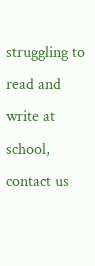struggling to read and write at school, contact us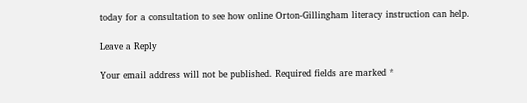today for a consultation to see how online Orton-Gillingham literacy instruction can help.

Leave a Reply

Your email address will not be published. Required fields are marked *